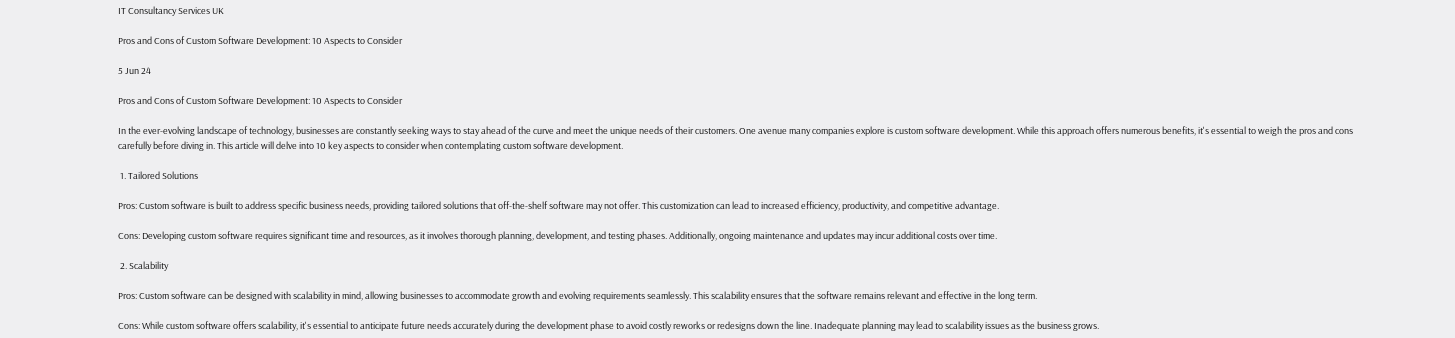IT Consultancy Services UK

Pros and Cons of Custom Software Development: 10 Aspects to Consider

5 Jun 24

Pros and Cons of Custom Software Development: 10 Aspects to Consider

In the ever-evolving landscape of technology, businesses are constantly seeking ways to stay ahead of the curve and meet the unique needs of their customers. One avenue many companies explore is custom software development. While this approach offers numerous benefits, it's essential to weigh the pros and cons carefully before diving in. This article will delve into 10 key aspects to consider when contemplating custom software development.

 1. Tailored Solutions

Pros: Custom software is built to address specific business needs, providing tailored solutions that off-the-shelf software may not offer. This customization can lead to increased efficiency, productivity, and competitive advantage.

Cons: Developing custom software requires significant time and resources, as it involves thorough planning, development, and testing phases. Additionally, ongoing maintenance and updates may incur additional costs over time.

 2. Scalability

Pros: Custom software can be designed with scalability in mind, allowing businesses to accommodate growth and evolving requirements seamlessly. This scalability ensures that the software remains relevant and effective in the long term.

Cons: While custom software offers scalability, it's essential to anticipate future needs accurately during the development phase to avoid costly reworks or redesigns down the line. Inadequate planning may lead to scalability issues as the business grows.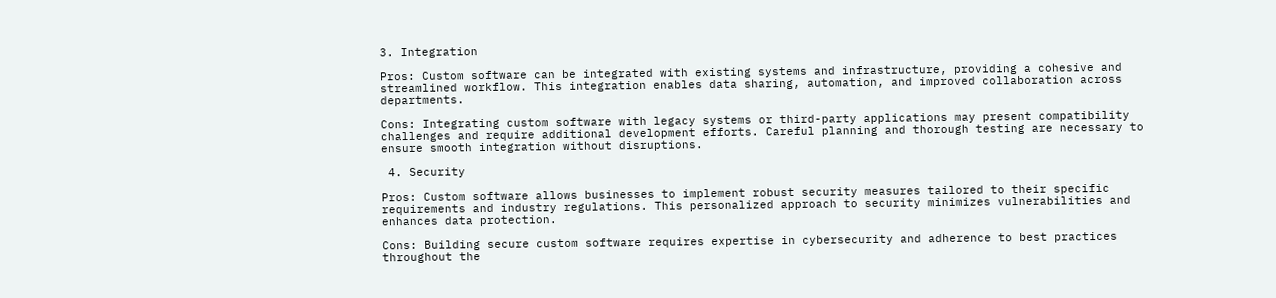3. Integration

Pros: Custom software can be integrated with existing systems and infrastructure, providing a cohesive and streamlined workflow. This integration enables data sharing, automation, and improved collaboration across departments.

Cons: Integrating custom software with legacy systems or third-party applications may present compatibility challenges and require additional development efforts. Careful planning and thorough testing are necessary to ensure smooth integration without disruptions.

 4. Security

Pros: Custom software allows businesses to implement robust security measures tailored to their specific requirements and industry regulations. This personalized approach to security minimizes vulnerabilities and enhances data protection.

Cons: Building secure custom software requires expertise in cybersecurity and adherence to best practices throughout the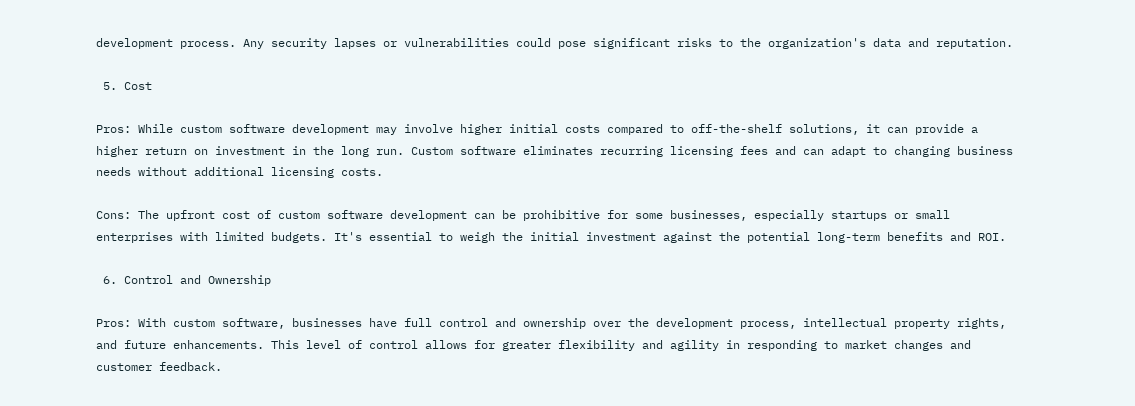development process. Any security lapses or vulnerabilities could pose significant risks to the organization's data and reputation.

 5. Cost

Pros: While custom software development may involve higher initial costs compared to off-the-shelf solutions, it can provide a higher return on investment in the long run. Custom software eliminates recurring licensing fees and can adapt to changing business needs without additional licensing costs.

Cons: The upfront cost of custom software development can be prohibitive for some businesses, especially startups or small enterprises with limited budgets. It's essential to weigh the initial investment against the potential long-term benefits and ROI.

 6. Control and Ownership

Pros: With custom software, businesses have full control and ownership over the development process, intellectual property rights, and future enhancements. This level of control allows for greater flexibility and agility in responding to market changes and customer feedback.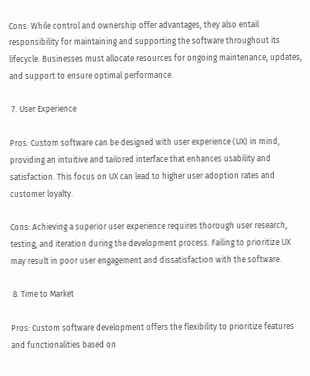Cons: While control and ownership offer advantages, they also entail responsibility for maintaining and supporting the software throughout its lifecycle. Businesses must allocate resources for ongoing maintenance, updates, and support to ensure optimal performance.

 7. User Experience

Pros: Custom software can be designed with user experience (UX) in mind, providing an intuitive and tailored interface that enhances usability and satisfaction. This focus on UX can lead to higher user adoption rates and customer loyalty.

Cons: Achieving a superior user experience requires thorough user research, testing, and iteration during the development process. Failing to prioritize UX may result in poor user engagement and dissatisfaction with the software.

 8. Time to Market

Pros: Custom software development offers the flexibility to prioritize features and functionalities based on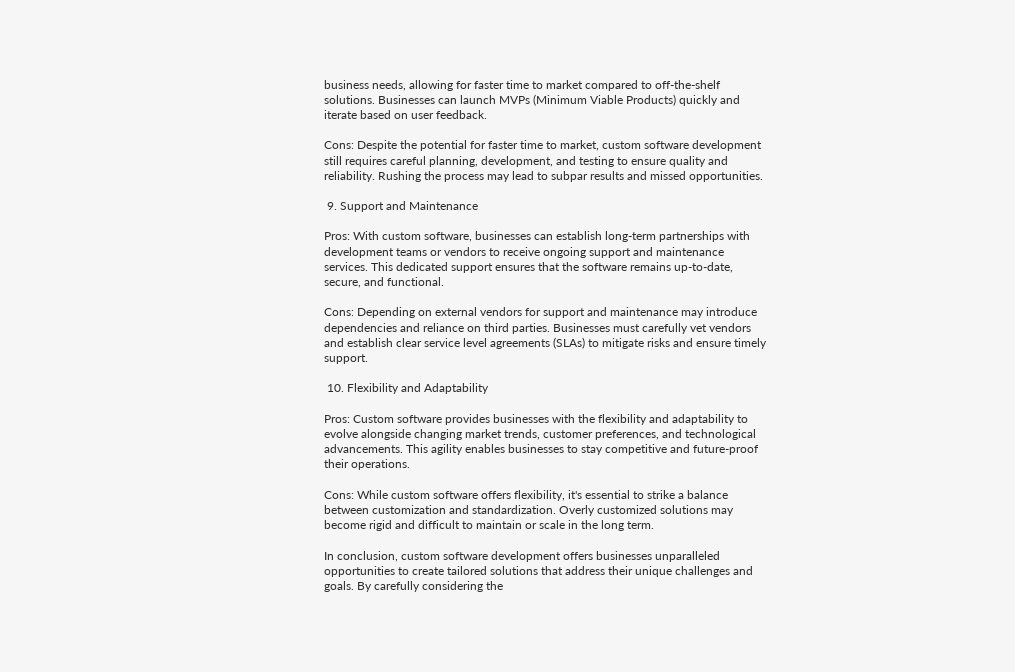business needs, allowing for faster time to market compared to off-the-shelf solutions. Businesses can launch MVPs (Minimum Viable Products) quickly and iterate based on user feedback.

Cons: Despite the potential for faster time to market, custom software development still requires careful planning, development, and testing to ensure quality and reliability. Rushing the process may lead to subpar results and missed opportunities.

 9. Support and Maintenance

Pros: With custom software, businesses can establish long-term partnerships with development teams or vendors to receive ongoing support and maintenance services. This dedicated support ensures that the software remains up-to-date, secure, and functional.

Cons: Depending on external vendors for support and maintenance may introduce dependencies and reliance on third parties. Businesses must carefully vet vendors and establish clear service level agreements (SLAs) to mitigate risks and ensure timely support.

 10. Flexibility and Adaptability

Pros: Custom software provides businesses with the flexibility and adaptability to evolve alongside changing market trends, customer preferences, and technological advancements. This agility enables businesses to stay competitive and future-proof their operations.

Cons: While custom software offers flexibility, it's essential to strike a balance between customization and standardization. Overly customized solutions may become rigid and difficult to maintain or scale in the long term.

In conclusion, custom software development offers businesses unparalleled opportunities to create tailored solutions that address their unique challenges and goals. By carefully considering the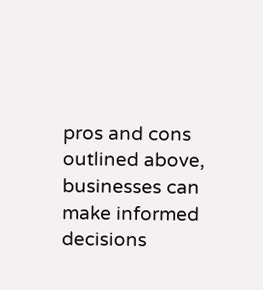pros and cons outlined above, businesses can make informed decisions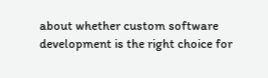about whether custom software development is the right choice for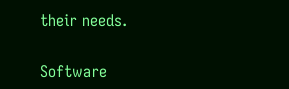their needs.

Software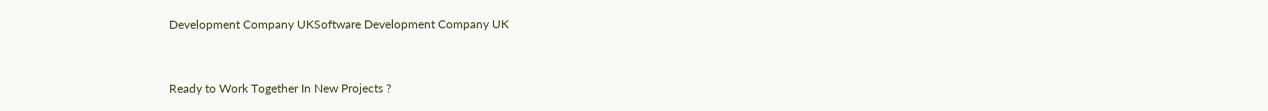Development Company UKSoftware Development Company UK


Ready to Work Together In New Projects ?